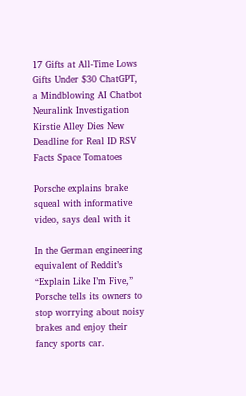17 Gifts at All-Time Lows Gifts Under $30 ChatGPT, a Mindblowing AI Chatbot Neuralink Investigation Kirstie Alley Dies New Deadline for Real ID RSV Facts Space Tomatoes

Porsche explains brake squeal with informative video, says deal with it

In the German engineering equivalent of Reddit’s “Explain Like I’m Five,” Porsche tells its owners to stop worrying about noisy brakes and enjoy their fancy sports car.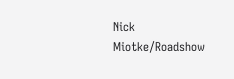Nick Miotke/Roadshow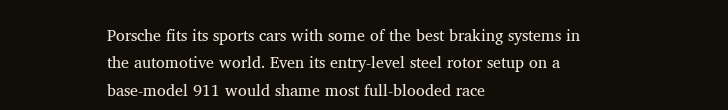Porsche fits its sports cars with some of the best braking systems in the automotive world. Even its entry-level steel rotor setup on a base-model 911 would shame most full-blooded race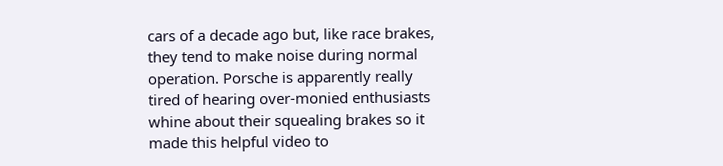cars of a decade ago but, like race brakes, they tend to make noise during normal operation. Porsche is apparently really tired of hearing over-monied enthusiasts whine about their squealing brakes so it made this helpful video to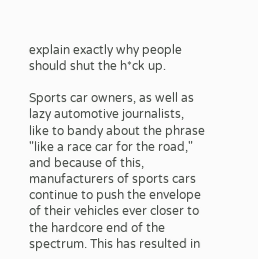explain exactly why people should shut the h*ck up.

Sports car owners, as well as lazy automotive journalists, like to bandy about the phrase "like a race car for the road," and because of this, manufacturers of sports cars continue to push the envelope of their vehicles ever closer to the hardcore end of the spectrum. This has resulted in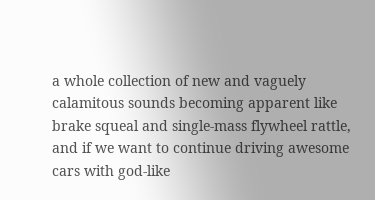a whole collection of new and vaguely calamitous sounds becoming apparent like brake squeal and single-mass flywheel rattle, and if we want to continue driving awesome cars with god-like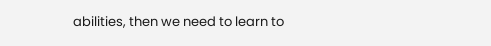abilities, then we need to learn to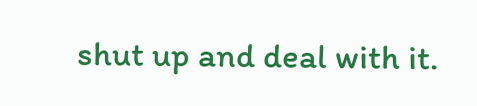shut up and deal with it.